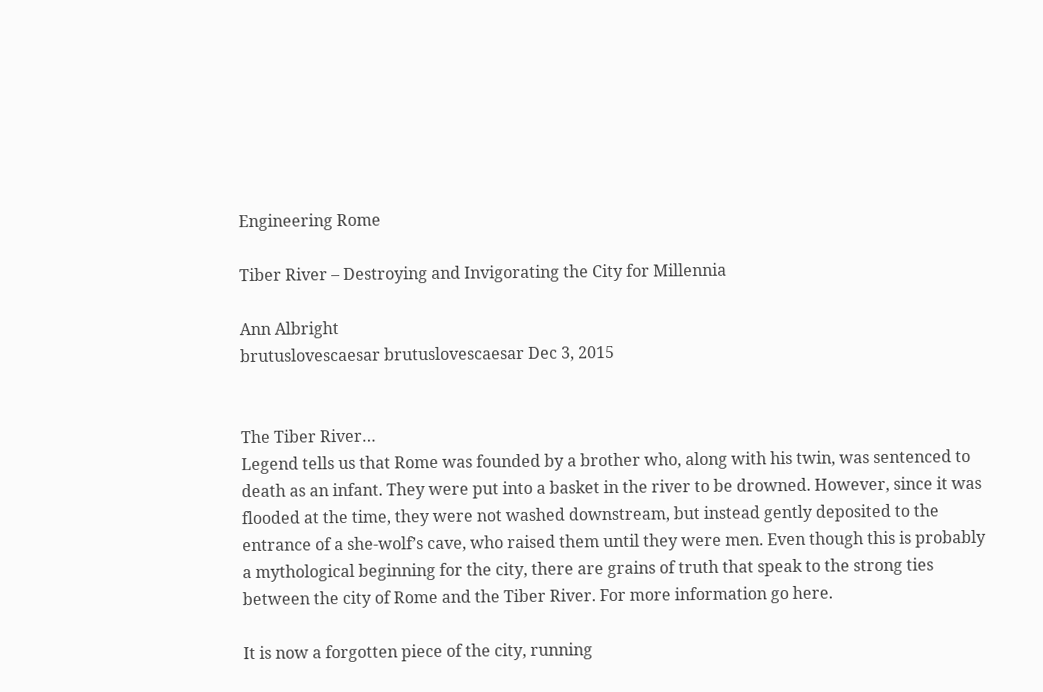Engineering Rome

Tiber River – Destroying and Invigorating the City for Millennia

Ann Albright
brutuslovescaesar brutuslovescaesar Dec 3, 2015


The Tiber River…
Legend tells us that Rome was founded by a brother who, along with his twin, was sentenced to death as an infant. They were put into a basket in the river to be drowned. However, since it was flooded at the time, they were not washed downstream, but instead gently deposited to the entrance of a she-wolf’s cave, who raised them until they were men. Even though this is probably a mythological beginning for the city, there are grains of truth that speak to the strong ties between the city of Rome and the Tiber River. For more information go here.

It is now a forgotten piece of the city, running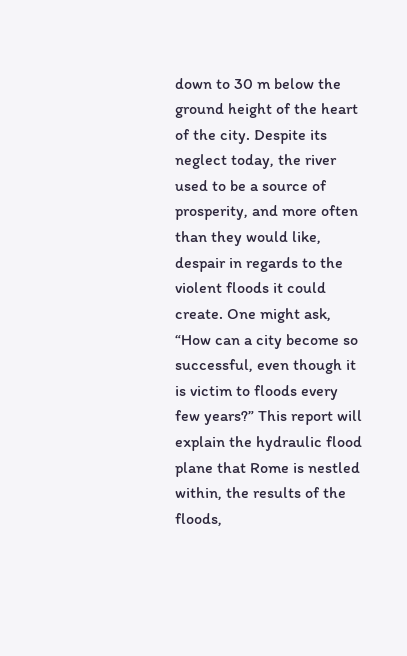down to 30 m below the ground height of the heart of the city. Despite its neglect today, the river used to be a source of prosperity, and more often than they would like, despair in regards to the violent floods it could create. One might ask, “How can a city become so successful, even though it is victim to floods every few years?” This report will explain the hydraulic flood plane that Rome is nestled within, the results of the floods,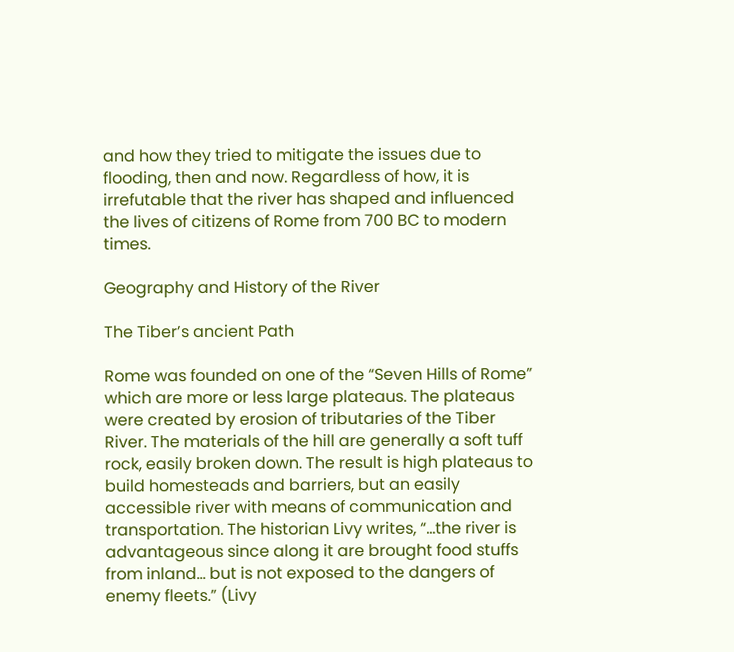and how they tried to mitigate the issues due to flooding, then and now. Regardless of how, it is irrefutable that the river has shaped and influenced the lives of citizens of Rome from 700 BC to modern times.

Geography and History of the River

The Tiber’s ancient Path

Rome was founded on one of the “Seven Hills of Rome” which are more or less large plateaus. The plateaus were created by erosion of tributaries of the Tiber River. The materials of the hill are generally a soft tuff rock, easily broken down. The result is high plateaus to build homesteads and barriers, but an easily accessible river with means of communication and transportation. The historian Livy writes, “…the river is advantageous since along it are brought food stuffs from inland… but is not exposed to the dangers of enemy fleets.” (Livy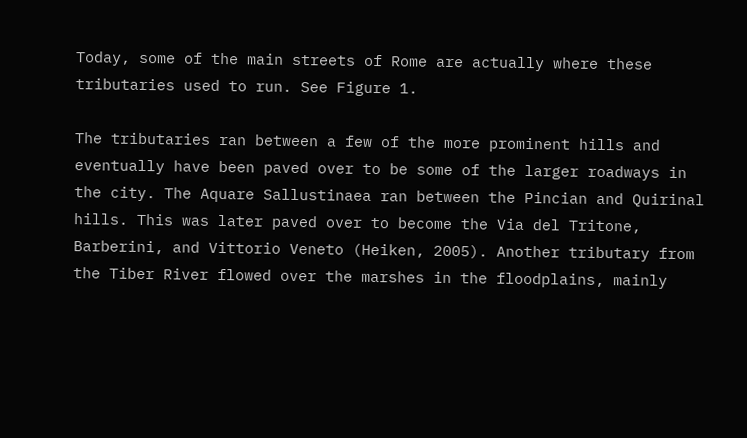Today, some of the main streets of Rome are actually where these tributaries used to run. See Figure 1.

The tributaries ran between a few of the more prominent hills and eventually have been paved over to be some of the larger roadways in the city. The Aquare Sallustinaea ran between the Pincian and Quirinal hills. This was later paved over to become the Via del Tritone, Barberini, and Vittorio Veneto (Heiken, 2005). Another tributary from the Tiber River flowed over the marshes in the floodplains, mainly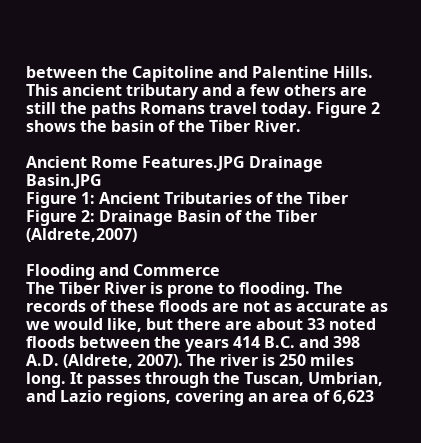between the Capitoline and Palentine Hills. This ancient tributary and a few others are still the paths Romans travel today. Figure 2 shows the basin of the Tiber River.

Ancient Rome Features.JPG Drainage Basin.JPG
Figure 1: Ancient Tributaries of the Tiber Figure 2: Drainage Basin of the Tiber (Aldrete,2007)

Flooding and Commerce
The Tiber River is prone to flooding. The records of these floods are not as accurate as we would like, but there are about 33 noted floods between the years 414 B.C. and 398 A.D. (Aldrete, 2007). The river is 250 miles long. It passes through the Tuscan, Umbrian, and Lazio regions, covering an area of 6,623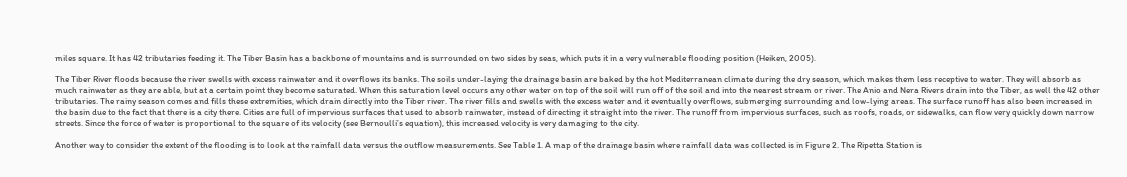miles square. It has 42 tributaries feeding it. The Tiber Basin has a backbone of mountains and is surrounded on two sides by seas, which puts it in a very vulnerable flooding position (Heiken, 2005).

The Tiber River floods because the river swells with excess rainwater and it overflows its banks. The soils under-laying the drainage basin are baked by the hot Mediterranean climate during the dry season, which makes them less receptive to water. They will absorb as much rainwater as they are able, but at a certain point they become saturated. When this saturation level occurs any other water on top of the soil will run off of the soil and into the nearest stream or river. The Anio and Nera Rivers drain into the Tiber, as well the 42 other tributaries. The rainy season comes and fills these extremities, which drain directly into the Tiber river. The river fills and swells with the excess water and it eventually overflows, submerging surrounding and low-lying areas. The surface runoff has also been increased in the basin due to the fact that there is a city there. Cities are full of impervious surfaces that used to absorb rainwater, instead of directing it straight into the river. The runoff from impervious surfaces, such as roofs, roads, or sidewalks, can flow very quickly down narrow streets. Since the force of water is proportional to the square of its velocity (see Bernoulli’s equation), this increased velocity is very damaging to the city.

Another way to consider the extent of the flooding is to look at the rainfall data versus the outflow measurements. See Table 1. A map of the drainage basin where rainfall data was collected is in Figure 2. The Ripetta Station is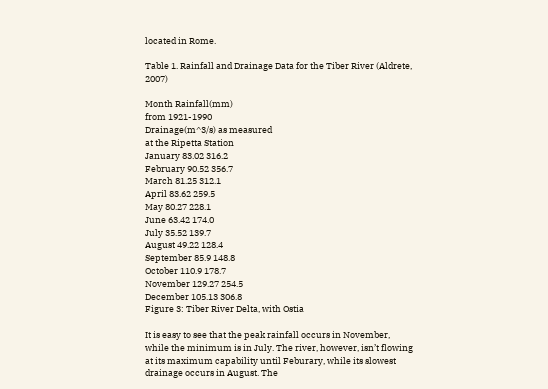located in Rome.

Table 1. Rainfall and Drainage Data for the Tiber River (Aldrete, 2007)

Month Rainfall(mm)
from 1921-1990
Drainage(m^3/s) as measured
at the Ripetta Station
January 83.02 316.2
February 90.52 356.7
March 81.25 312.1
April 83.62 259.5
May 80.27 228.1
June 63.42 174.0
July 35.52 139.7
August 49.22 128.4
September 85.9 148.8
October 110.9 178.7
November 129.27 254.5
December 105.13 306.8
Figure 3: Tiber River Delta, with Ostia

It is easy to see that the peak rainfall occurs in November, while the minimum is in July. The river, however, isn’t flowing at its maximum capability until Feburary, while its slowest drainage occurs in August. The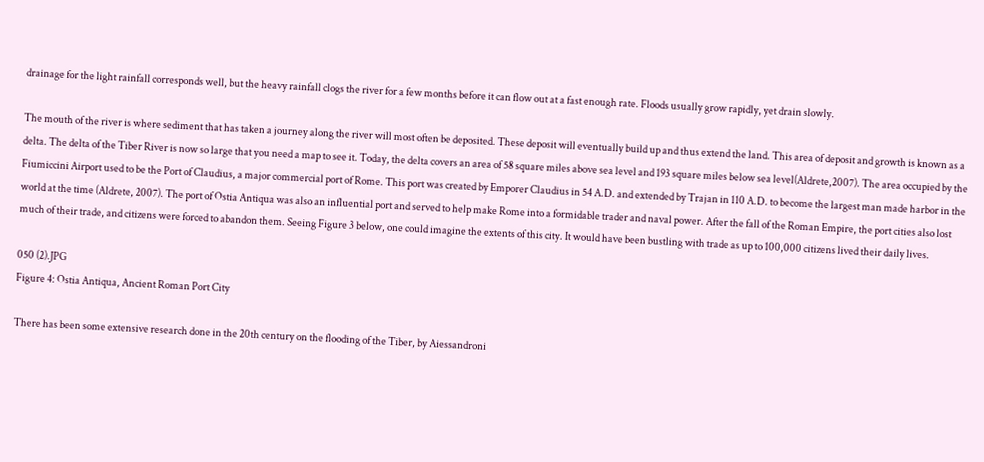drainage for the light rainfall corresponds well, but the heavy rainfall clogs the river for a few months before it can flow out at a fast enough rate. Floods usually grow rapidly, yet drain slowly.

The mouth of the river is where sediment that has taken a journey along the river will most often be deposited. These deposit will eventually build up and thus extend the land. This area of deposit and growth is known as a delta. The delta of the Tiber River is now so large that you need a map to see it. Today, the delta covers an area of 58 square miles above sea level and 193 square miles below sea level(Aldrete,2007). The area occupied by the Fiumiccini Airport used to be the Port of Claudius, a major commercial port of Rome. This port was created by Emporer Claudius in 54 A.D. and extended by Trajan in 110 A.D. to become the largest man made harbor in the world at the time (Aldrete, 2007). The port of Ostia Antiqua was also an influential port and served to help make Rome into a formidable trader and naval power. After the fall of the Roman Empire, the port cities also lost much of their trade, and citizens were forced to abandon them. Seeing Figure 3 below, one could imagine the extents of this city. It would have been bustling with trade as up to 100,000 citizens lived their daily lives.

050 (2).JPG
Figure 4: Ostia Antiqua, Ancient Roman Port City

There has been some extensive research done in the 20th century on the flooding of the Tiber, by Aiessandroni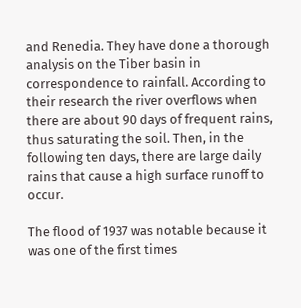and Renedia. They have done a thorough analysis on the Tiber basin in correspondence to rainfall. According to their research the river overflows when there are about 90 days of frequent rains, thus saturating the soil. Then, in the following ten days, there are large daily rains that cause a high surface runoff to occur.

The flood of 1937 was notable because it was one of the first times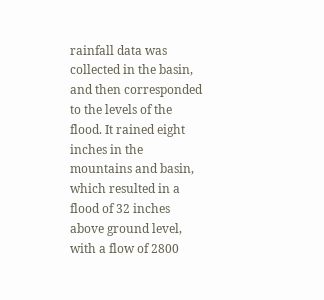rainfall data was collected in the basin, and then corresponded to the levels of the flood. It rained eight inches in the mountains and basin, which resulted in a flood of 32 inches above ground level, with a flow of 2800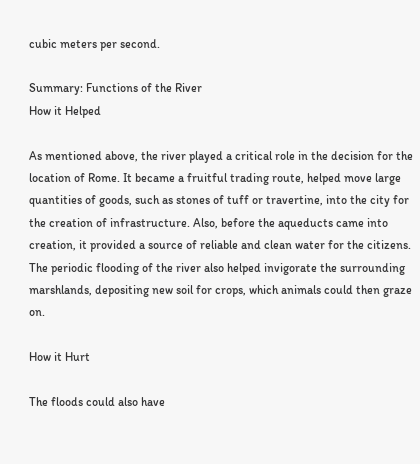cubic meters per second.

Summary: Functions of the River
How it Helped

As mentioned above, the river played a critical role in the decision for the location of Rome. It became a fruitful trading route, helped move large quantities of goods, such as stones of tuff or travertine, into the city for the creation of infrastructure. Also, before the aqueducts came into creation, it provided a source of reliable and clean water for the citizens. The periodic flooding of the river also helped invigorate the surrounding marshlands, depositing new soil for crops, which animals could then graze on.

How it Hurt

The floods could also have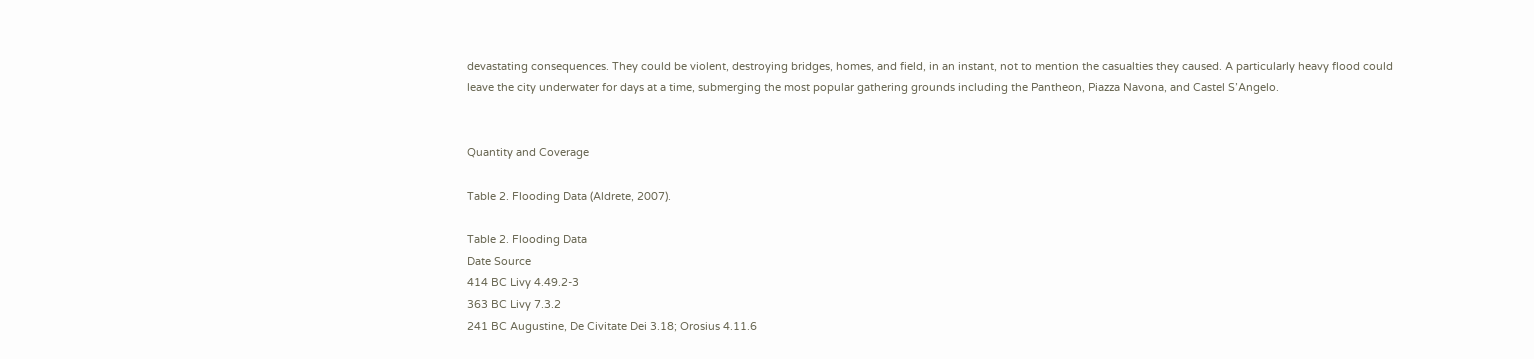devastating consequences. They could be violent, destroying bridges, homes, and field, in an instant, not to mention the casualties they caused. A particularly heavy flood could leave the city underwater for days at a time, submerging the most popular gathering grounds including the Pantheon, Piazza Navona, and Castel S’Angelo.


Quantity and Coverage

Table 2. Flooding Data (Aldrete, 2007).

Table 2. Flooding Data
Date Source
414 BC Livy 4.49.2-3
363 BC Livy 7.3.2
241 BC Augustine, De Civitate Dei 3.18; Orosius 4.11.6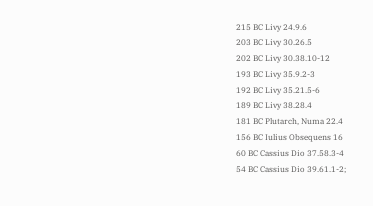215 BC Livy 24.9.6
203 BC Livy 30.26.5
202 BC Livy 30.38.10-12
193 BC Livy 35.9.2-3
192 BC Livy 35.21.5-6
189 BC Livy 38.28.4
181 BC Plutarch, Numa 22.4
156 BC Iulius Obsequens 16
60 BC Cassius Dio 37.58.3-4
54 BC Cassius Dio 39.61.1-2;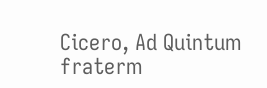Cicero, Ad Quintum fraterm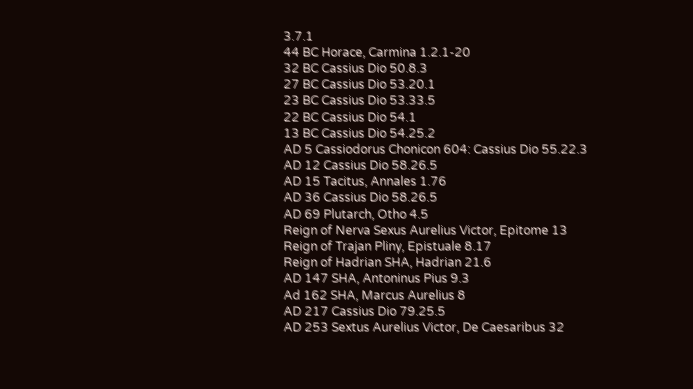3.7.1
44 BC Horace, Carmina 1.2.1-20
32 BC Cassius Dio 50.8.3
27 BC Cassius Dio 53.20.1
23 BC Cassius Dio 53.33.5
22 BC Cassius Dio 54.1
13 BC Cassius Dio 54.25.2
AD 5 Cassiodorus Chonicon 604: Cassius Dio 55.22.3
AD 12 Cassius Dio 58.26.5
AD 15 Tacitus, Annales 1.76
AD 36 Cassius Dio 58.26.5
AD 69 Plutarch, Otho 4.5
Reign of Nerva Sexus Aurelius Victor, Epitome 13
Reign of Trajan Pliny, Epistuale 8.17
Reign of Hadrian SHA, Hadrian 21.6
AD 147 SHA, Antoninus Pius 9.3
Ad 162 SHA, Marcus Aurelius 8
AD 217 Cassius Dio 79.25.5
AD 253 Sextus Aurelius Victor, De Caesaribus 32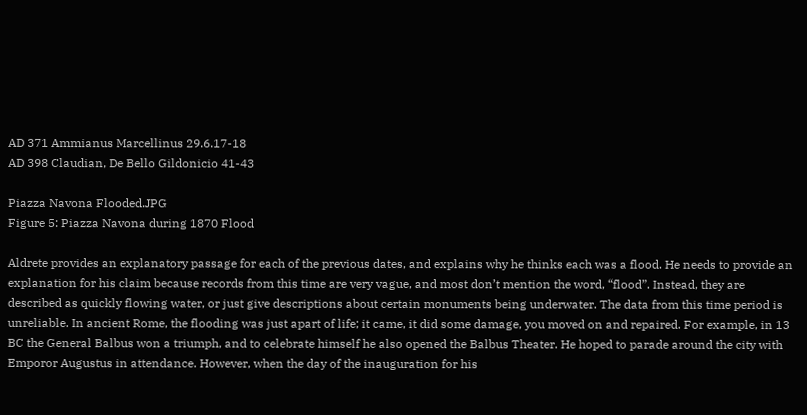AD 371 Ammianus Marcellinus 29.6.17-18
AD 398 Claudian, De Bello Gildonicio 41-43

Piazza Navona Flooded.JPG
Figure 5: Piazza Navona during 1870 Flood

Aldrete provides an explanatory passage for each of the previous dates, and explains why he thinks each was a flood. He needs to provide an explanation for his claim because records from this time are very vague, and most don’t mention the word, “flood”. Instead, they are described as quickly flowing water, or just give descriptions about certain monuments being underwater. The data from this time period is unreliable. In ancient Rome, the flooding was just apart of life; it came, it did some damage, you moved on and repaired. For example, in 13 BC the General Balbus won a triumph, and to celebrate himself he also opened the Balbus Theater. He hoped to parade around the city with Emporor Augustus in attendance. However, when the day of the inauguration for his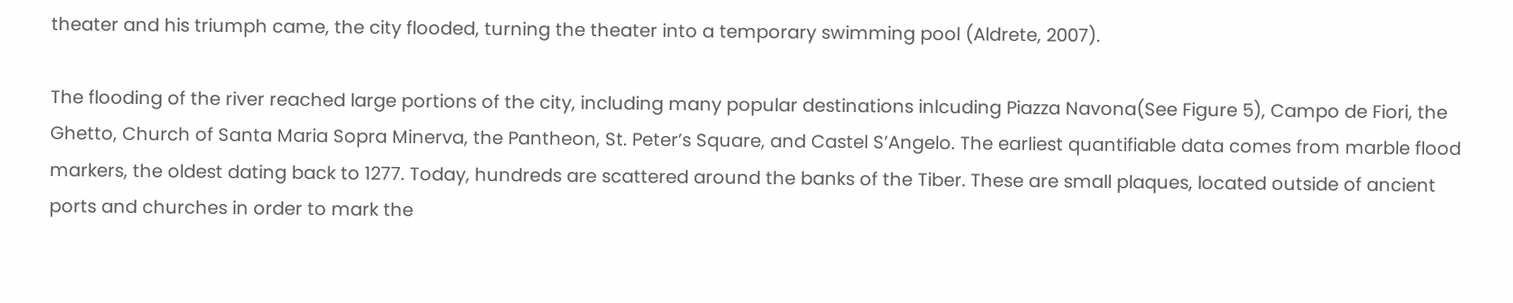theater and his triumph came, the city flooded, turning the theater into a temporary swimming pool (Aldrete, 2007).

The flooding of the river reached large portions of the city, including many popular destinations inlcuding Piazza Navona(See Figure 5), Campo de Fiori, the Ghetto, Church of Santa Maria Sopra Minerva, the Pantheon, St. Peter’s Square, and Castel S’Angelo. The earliest quantifiable data comes from marble flood markers, the oldest dating back to 1277. Today, hundreds are scattered around the banks of the Tiber. These are small plaques, located outside of ancient ports and churches in order to mark the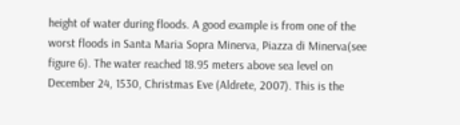height of water during floods. A good example is from one of the worst floods in Santa Maria Sopra Minerva, Piazza di Minerva(see figure 6). The water reached 18.95 meters above sea level on December 24, 1530, Christmas Eve (Aldrete, 2007). This is the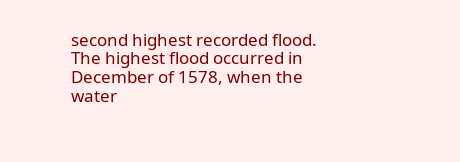second highest recorded flood. The highest flood occurred in December of 1578, when the water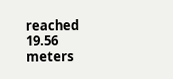reached 19.56 meters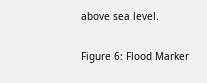above sea level.

Figure 6: Flood Marker